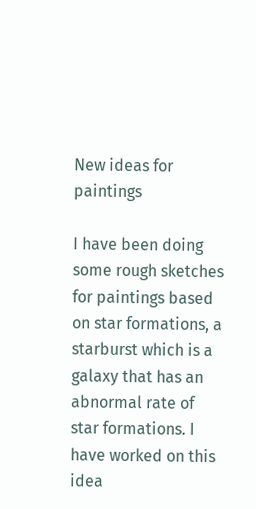New ideas for paintings

I have been doing some rough sketches for paintings based on star formations, a starburst which is a galaxy that has an abnormal rate of star formations. I have worked on this idea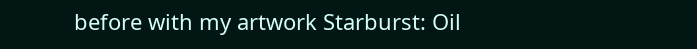before with my artwork Starburst: Oil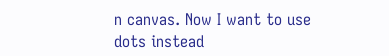n canvas. Now I want to use dots instead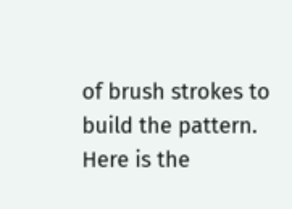of brush strokes to build the pattern.  Here is the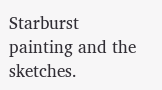Starburst painting and the sketches.